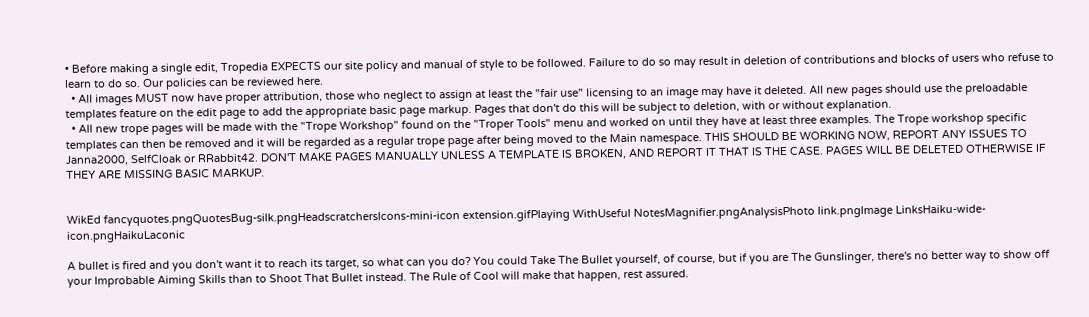• Before making a single edit, Tropedia EXPECTS our site policy and manual of style to be followed. Failure to do so may result in deletion of contributions and blocks of users who refuse to learn to do so. Our policies can be reviewed here.
  • All images MUST now have proper attribution, those who neglect to assign at least the "fair use" licensing to an image may have it deleted. All new pages should use the preloadable templates feature on the edit page to add the appropriate basic page markup. Pages that don't do this will be subject to deletion, with or without explanation.
  • All new trope pages will be made with the "Trope Workshop" found on the "Troper Tools" menu and worked on until they have at least three examples. The Trope workshop specific templates can then be removed and it will be regarded as a regular trope page after being moved to the Main namespace. THIS SHOULD BE WORKING NOW, REPORT ANY ISSUES TO Janna2000, SelfCloak or RRabbit42. DON'T MAKE PAGES MANUALLY UNLESS A TEMPLATE IS BROKEN, AND REPORT IT THAT IS THE CASE. PAGES WILL BE DELETED OTHERWISE IF THEY ARE MISSING BASIC MARKUP.


WikEd fancyquotes.pngQuotesBug-silk.pngHeadscratchersIcons-mini-icon extension.gifPlaying WithUseful NotesMagnifier.pngAnalysisPhoto link.pngImage LinksHaiku-wide-icon.pngHaikuLaconic

A bullet is fired and you don't want it to reach its target, so what can you do? You could Take The Bullet yourself, of course, but if you are The Gunslinger, there's no better way to show off your Improbable Aiming Skills than to Shoot That Bullet instead. The Rule of Cool will make that happen, rest assured.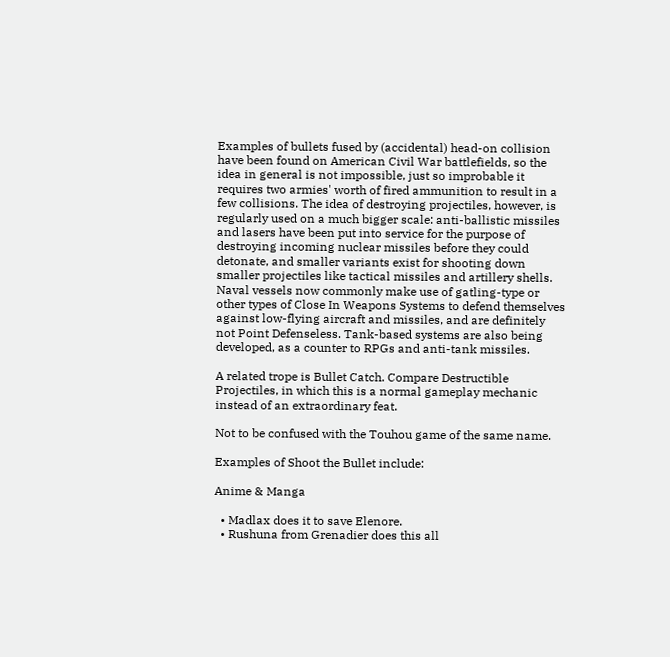Examples of bullets fused by (accidental) head-on collision have been found on American Civil War battlefields, so the idea in general is not impossible, just so improbable it requires two armies' worth of fired ammunition to result in a few collisions. The idea of destroying projectiles, however, is regularly used on a much bigger scale: anti-ballistic missiles and lasers have been put into service for the purpose of destroying incoming nuclear missiles before they could detonate, and smaller variants exist for shooting down smaller projectiles like tactical missiles and artillery shells. Naval vessels now commonly make use of gatling-type or other types of Close In Weapons Systems to defend themselves against low-flying aircraft and missiles, and are definitely not Point Defenseless. Tank-based systems are also being developed, as a counter to RPGs and anti-tank missiles.

A related trope is Bullet Catch. Compare Destructible Projectiles, in which this is a normal gameplay mechanic instead of an extraordinary feat.

Not to be confused with the Touhou game of the same name.

Examples of Shoot the Bullet include:

Anime & Manga

  • Madlax does it to save Elenore.
  • Rushuna from Grenadier does this all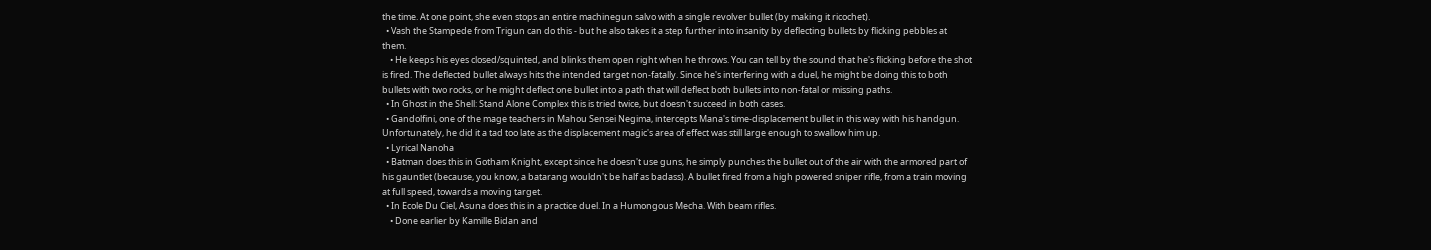the time. At one point, she even stops an entire machinegun salvo with a single revolver bullet (by making it ricochet).
  • Vash the Stampede from Trigun can do this - but he also takes it a step further into insanity by deflecting bullets by flicking pebbles at them.
    • He keeps his eyes closed/squinted, and blinks them open right when he throws. You can tell by the sound that he's flicking before the shot is fired. The deflected bullet always hits the intended target non-fatally. Since he's interfering with a duel, he might be doing this to both bullets with two rocks, or he might deflect one bullet into a path that will deflect both bullets into non-fatal or missing paths.
  • In Ghost in the Shell: Stand Alone Complex this is tried twice, but doesn't succeed in both cases.
  • Gandolfini, one of the mage teachers in Mahou Sensei Negima, intercepts Mana's time-displacement bullet in this way with his handgun. Unfortunately, he did it a tad too late as the displacement magic's area of effect was still large enough to swallow him up.
  • Lyrical Nanoha
  • Batman does this in Gotham Knight, except since he doesn't use guns, he simply punches the bullet out of the air with the armored part of his gauntlet (because, you know, a batarang wouldn't be half as badass). A bullet fired from a high powered sniper rifle, from a train moving at full speed, towards a moving target.
  • In Ecole Du Ciel, Asuna does this in a practice duel. In a Humongous Mecha. With beam rifles.
    • Done earlier by Kamille Bidan and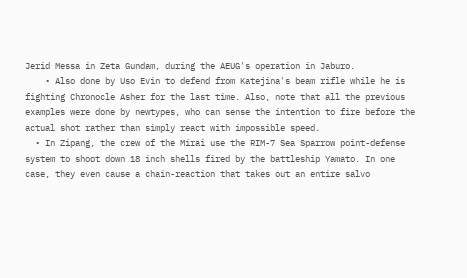Jerid Messa in Zeta Gundam, during the AEUG's operation in Jaburo.
    • Also done by Uso Evin to defend from Katejina's beam rifle while he is fighting Chronocle Asher for the last time. Also, note that all the previous examples were done by newtypes, who can sense the intention to fire before the actual shot rather than simply react with impossible speed.
  • In Zipang, the crew of the Mirai use the RIM-7 Sea Sparrow point-defense system to shoot down 18 inch shells fired by the battleship Yamato. In one case, they even cause a chain-reaction that takes out an entire salvo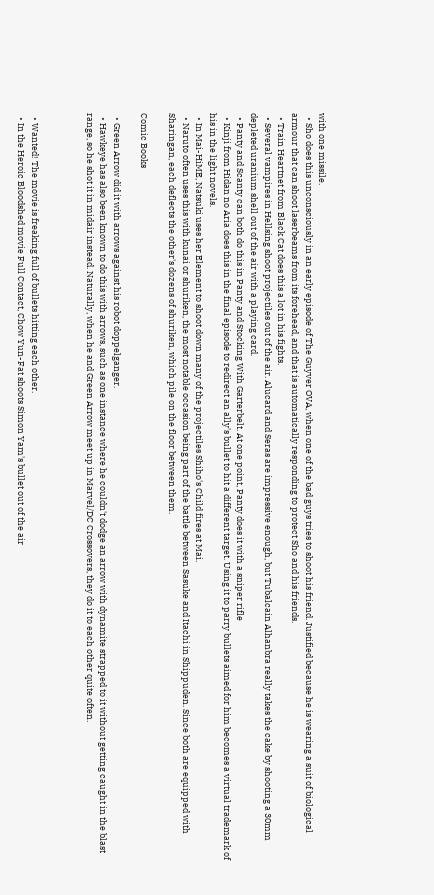with one missile.
  • Sho does this unconsciously in an early episode of The Guyver OVA, when one of the bad guys tries to shoot his friend. Justified because he is wearing a suit of biological armour that can shoot laserbeams from its forehead, and that is automatically responding to protect Sho and his friends.
  • Train Heartnet from Black Cat does this a lot in his fights.
  • Several vampires in Hellsing shoot projectiles out of the air. Alucard and Seras are impressive enough, but Tubalcain Alhanbra really takes the cake by shooting a 30mm depleted uranium shell out of the air with a playing card.
  • Panty and Scanty can both do this in Panty and Stocking With Garterbelt. At one point, Panty does it with a sniper rifle
  • Kinji from Hidan no Aria does this in the final episode to redirect an ally's bullet to hit a different target. Using it to parry bullets aimed for him becomes a virtual trademark of his in the light novels.
  • In Mai-HiME, Natsuki uses her Element to shoot down many of the projectiles Shiho's Child fires at Mai.
  • Naruto often uses this with kunai or shuriken, the most notable occasion being part of the battle between Sasuke and Itachi in Shippuden. Since both are equipped with Sharingan, each deflects the other's dozens of shuriken, which pile on the floor between them.

Comic Books

  • Green Arrow did it with arrows against his robot doppelganger.
  • Hawkeye has also been known to do this with arrows, such as one instance where he couldn't dodge an arrow with dynamite strapped to it without getting caught in the blast range, so he shot it in midair instead. Naturally, when he and Green Arrow meet up in Marvel/DC Crossovers, they do it to each other quite often.



  • Wanted! The movie is freaking full of bullets hitting each other.
  • In the Heroic Bloodshed movie Full Contact, Chow Yun-Fat shoots Simon Yam's bullet out of the air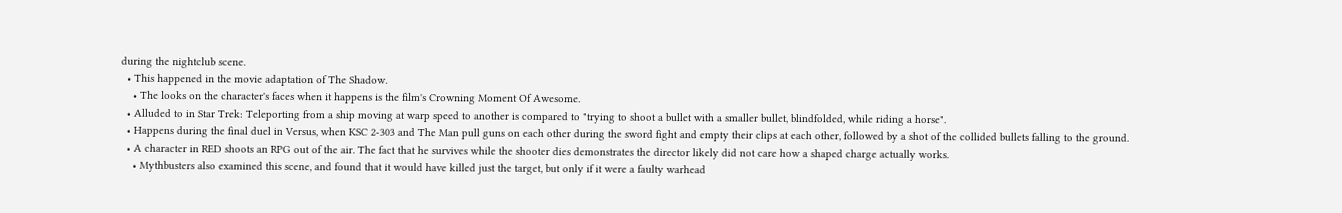during the nightclub scene.
  • This happened in the movie adaptation of The Shadow.
    • The looks on the character's faces when it happens is the film's Crowning Moment Of Awesome.
  • Alluded to in Star Trek: Teleporting from a ship moving at warp speed to another is compared to "trying to shoot a bullet with a smaller bullet, blindfolded, while riding a horse".
  • Happens during the final duel in Versus, when KSC 2-303 and The Man pull guns on each other during the sword fight and empty their clips at each other, followed by a shot of the collided bullets falling to the ground.
  • A character in RED shoots an RPG out of the air. The fact that he survives while the shooter dies demonstrates the director likely did not care how a shaped charge actually works.
    • Mythbusters also examined this scene, and found that it would have killed just the target, but only if it were a faulty warhead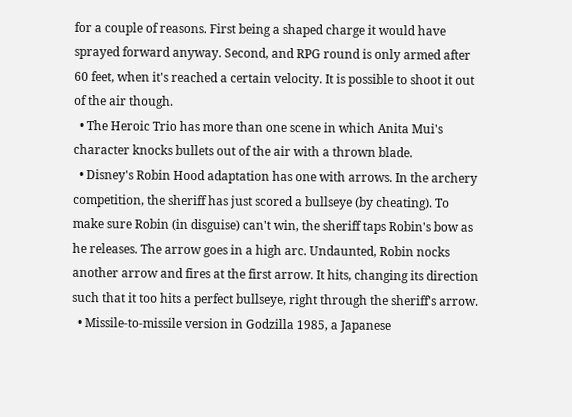for a couple of reasons. First being a shaped charge it would have sprayed forward anyway. Second, and RPG round is only armed after 60 feet, when it's reached a certain velocity. It is possible to shoot it out of the air though.
  • The Heroic Trio has more than one scene in which Anita Mui's character knocks bullets out of the air with a thrown blade.
  • Disney's Robin Hood adaptation has one with arrows. In the archery competition, the sheriff has just scored a bullseye (by cheating). To make sure Robin (in disguise) can't win, the sheriff taps Robin's bow as he releases. The arrow goes in a high arc. Undaunted, Robin nocks another arrow and fires at the first arrow. It hits, changing its direction such that it too hits a perfect bullseye, right through the sheriff's arrow.
  • Missile-to-missile version in Godzilla 1985, a Japanese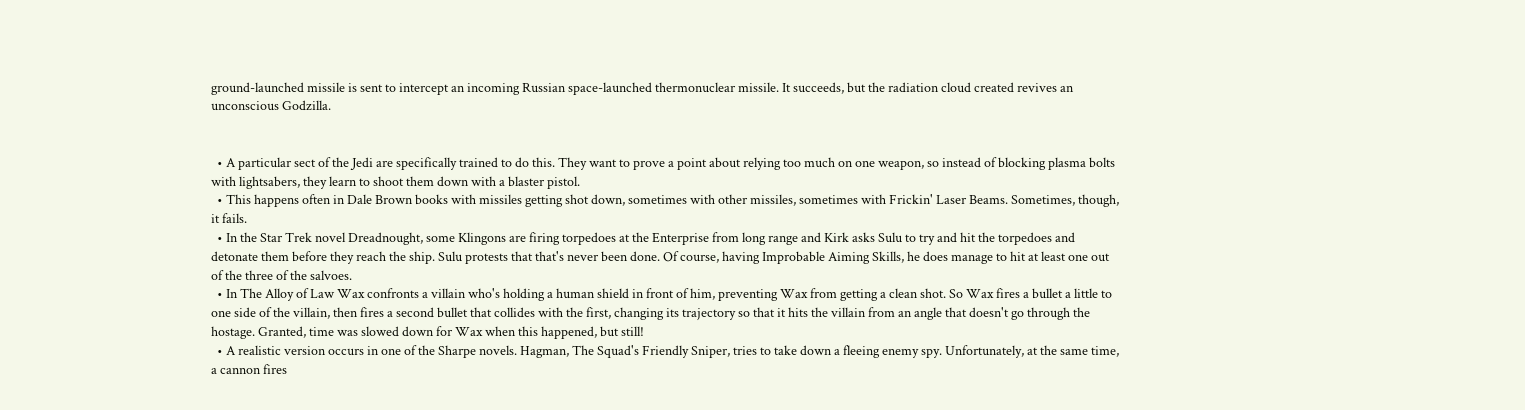ground-launched missile is sent to intercept an incoming Russian space-launched thermonuclear missile. It succeeds, but the radiation cloud created revives an unconscious Godzilla.


  • A particular sect of the Jedi are specifically trained to do this. They want to prove a point about relying too much on one weapon, so instead of blocking plasma bolts with lightsabers, they learn to shoot them down with a blaster pistol.
  • This happens often in Dale Brown books with missiles getting shot down, sometimes with other missiles, sometimes with Frickin' Laser Beams. Sometimes, though, it fails.
  • In the Star Trek novel Dreadnought, some Klingons are firing torpedoes at the Enterprise from long range and Kirk asks Sulu to try and hit the torpedoes and detonate them before they reach the ship. Sulu protests that that's never been done. Of course, having Improbable Aiming Skills, he does manage to hit at least one out of the three of the salvoes.
  • In The Alloy of Law Wax confronts a villain who's holding a human shield in front of him, preventing Wax from getting a clean shot. So Wax fires a bullet a little to one side of the villain, then fires a second bullet that collides with the first, changing its trajectory so that it hits the villain from an angle that doesn't go through the hostage. Granted, time was slowed down for Wax when this happened, but still!
  • A realistic version occurs in one of the Sharpe novels. Hagman, The Squad's Friendly Sniper, tries to take down a fleeing enemy spy. Unfortunately, at the same time, a cannon fires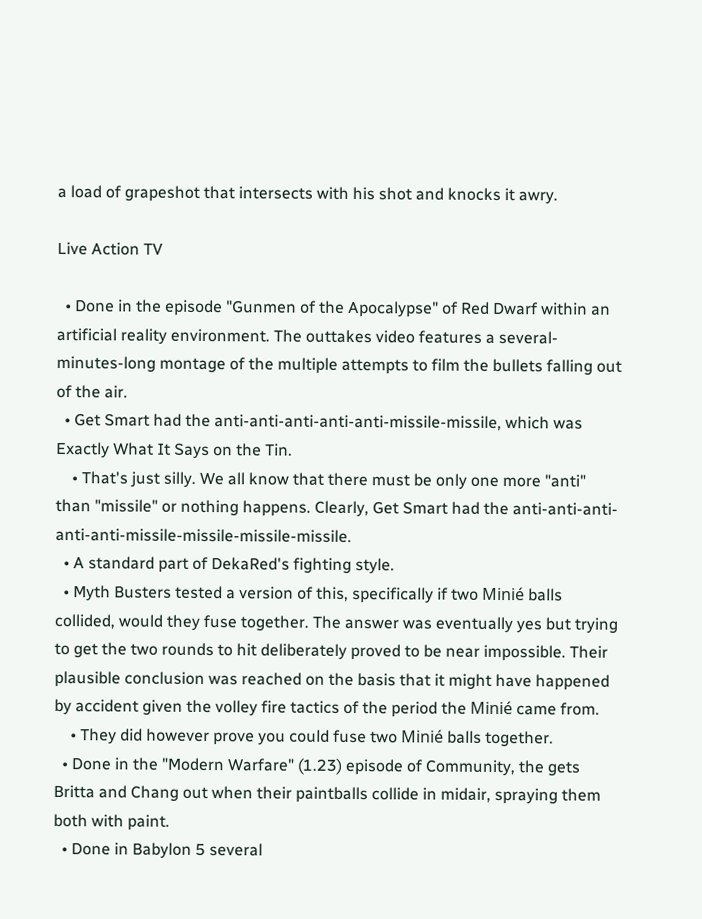a load of grapeshot that intersects with his shot and knocks it awry.

Live Action TV

  • Done in the episode "Gunmen of the Apocalypse" of Red Dwarf within an artificial reality environment. The outtakes video features a several-minutes-long montage of the multiple attempts to film the bullets falling out of the air.
  • Get Smart had the anti-anti-anti-anti-anti-missile-missile, which was Exactly What It Says on the Tin.
    • That's just silly. We all know that there must be only one more "anti" than "missile" or nothing happens. Clearly, Get Smart had the anti-anti-anti-anti-anti-missile-missile-missile-missile.
  • A standard part of DekaRed's fighting style.
  • Myth Busters tested a version of this, specifically if two Minié balls collided, would they fuse together. The answer was eventually yes but trying to get the two rounds to hit deliberately proved to be near impossible. Their plausible conclusion was reached on the basis that it might have happened by accident given the volley fire tactics of the period the Minié came from.
    • They did however prove you could fuse two Minié balls together.
  • Done in the "Modern Warfare" (1.23) episode of Community, the gets Britta and Chang out when their paintballs collide in midair, spraying them both with paint.
  • Done in Babylon 5 several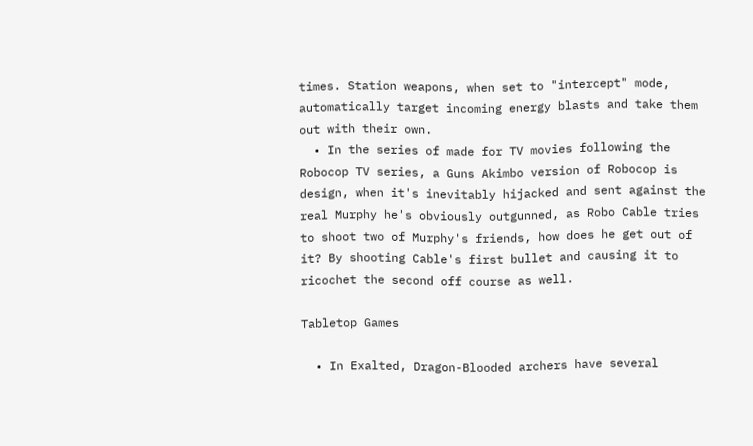times. Station weapons, when set to "intercept" mode, automatically target incoming energy blasts and take them out with their own.
  • In the series of made for TV movies following the Robocop TV series, a Guns Akimbo version of Robocop is design, when it's inevitably hijacked and sent against the real Murphy he's obviously outgunned, as Robo Cable tries to shoot two of Murphy's friends, how does he get out of it? By shooting Cable's first bullet and causing it to ricochet the second off course as well.

Tabletop Games

  • In Exalted, Dragon-Blooded archers have several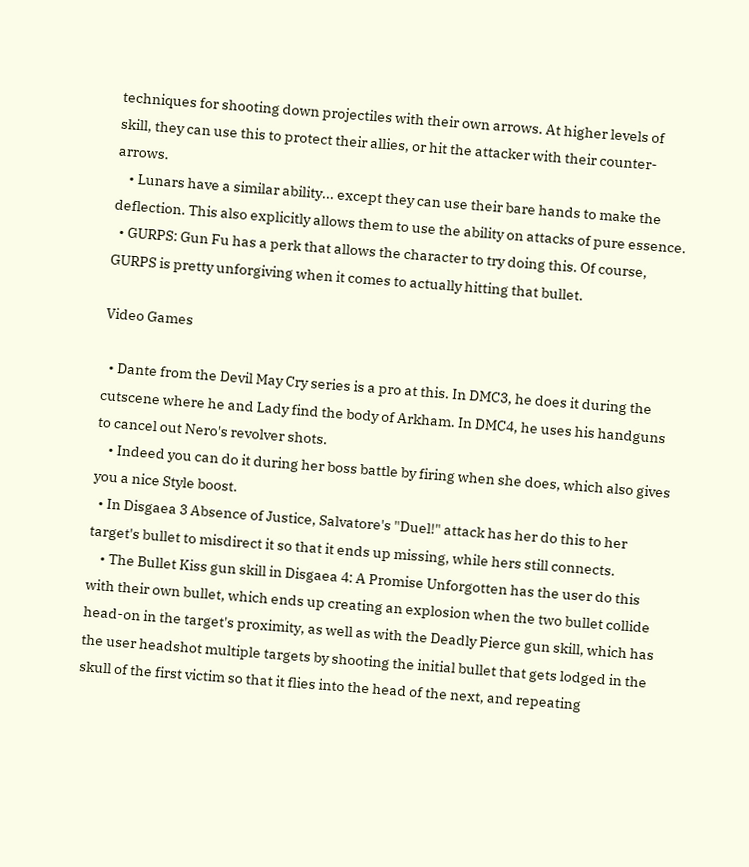techniques for shooting down projectiles with their own arrows. At higher levels of skill, they can use this to protect their allies, or hit the attacker with their counter-arrows.
    • Lunars have a similar ability... except they can use their bare hands to make the deflection. This also explicitly allows them to use the ability on attacks of pure essence.
  • GURPS: Gun Fu has a perk that allows the character to try doing this. Of course, GURPS is pretty unforgiving when it comes to actually hitting that bullet.

Video Games

  • Dante from the Devil May Cry series is a pro at this. In DMC3, he does it during the cutscene where he and Lady find the body of Arkham. In DMC4, he uses his handguns to cancel out Nero's revolver shots.
    • Indeed you can do it during her boss battle by firing when she does, which also gives you a nice Style boost.
  • In Disgaea 3 Absence of Justice, Salvatore's "Duel!" attack has her do this to her target's bullet to misdirect it so that it ends up missing, while hers still connects.
    • The Bullet Kiss gun skill in Disgaea 4: A Promise Unforgotten has the user do this with their own bullet, which ends up creating an explosion when the two bullet collide head-on in the target's proximity, as well as with the Deadly Pierce gun skill, which has the user headshot multiple targets by shooting the initial bullet that gets lodged in the skull of the first victim so that it flies into the head of the next, and repeating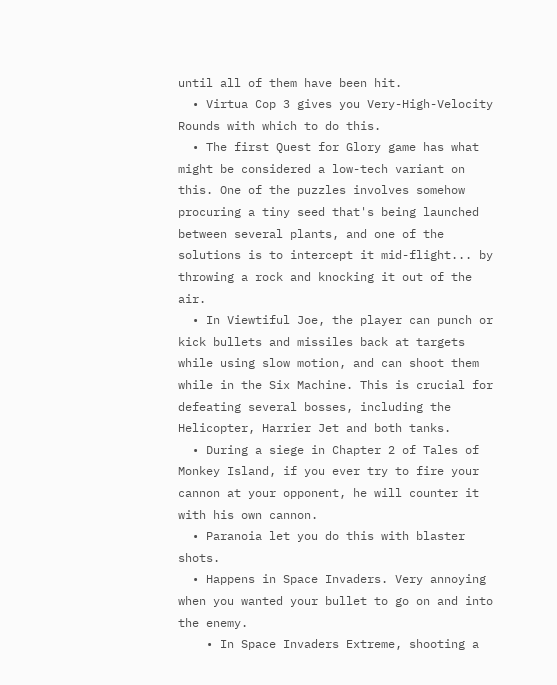until all of them have been hit.
  • Virtua Cop 3 gives you Very-High-Velocity Rounds with which to do this.
  • The first Quest for Glory game has what might be considered a low-tech variant on this. One of the puzzles involves somehow procuring a tiny seed that's being launched between several plants, and one of the solutions is to intercept it mid-flight... by throwing a rock and knocking it out of the air.
  • In Viewtiful Joe, the player can punch or kick bullets and missiles back at targets while using slow motion, and can shoot them while in the Six Machine. This is crucial for defeating several bosses, including the Helicopter, Harrier Jet and both tanks.
  • During a siege in Chapter 2 of Tales of Monkey Island, if you ever try to fire your cannon at your opponent, he will counter it with his own cannon.
  • Paranoia let you do this with blaster shots.
  • Happens in Space Invaders. Very annoying when you wanted your bullet to go on and into the enemy.
    • In Space Invaders Extreme, shooting a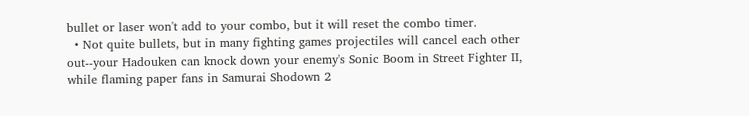bullet or laser won't add to your combo, but it will reset the combo timer.
  • Not quite bullets, but in many fighting games projectiles will cancel each other out--your Hadouken can knock down your enemy's Sonic Boom in Street Fighter II, while flaming paper fans in Samurai Shodown 2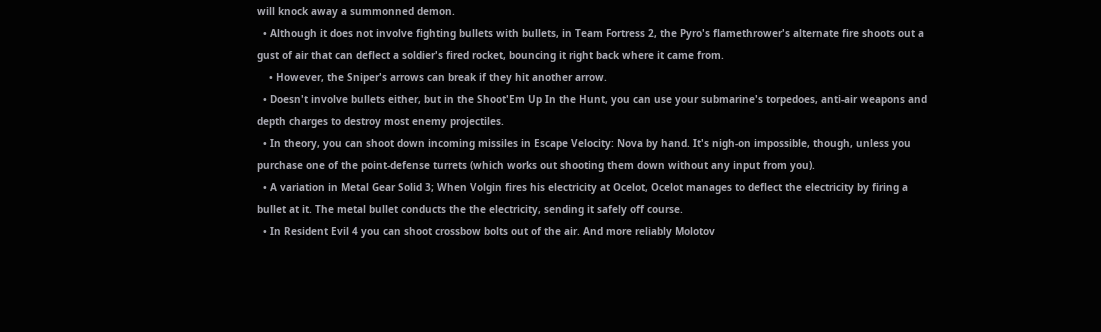will knock away a summonned demon.
  • Although it does not involve fighting bullets with bullets, in Team Fortress 2, the Pyro's flamethrower's alternate fire shoots out a gust of air that can deflect a soldier's fired rocket, bouncing it right back where it came from.
    • However, the Sniper's arrows can break if they hit another arrow.
  • Doesn't involve bullets either, but in the Shoot'Em Up In the Hunt, you can use your submarine's torpedoes, anti-air weapons and depth charges to destroy most enemy projectiles.
  • In theory, you can shoot down incoming missiles in Escape Velocity: Nova by hand. It's nigh-on impossible, though, unless you purchase one of the point-defense turrets (which works out shooting them down without any input from you).
  • A variation in Metal Gear Solid 3; When Volgin fires his electricity at Ocelot, Ocelot manages to deflect the electricity by firing a bullet at it. The metal bullet conducts the the electricity, sending it safely off course.
  • In Resident Evil 4 you can shoot crossbow bolts out of the air. And more reliably Molotov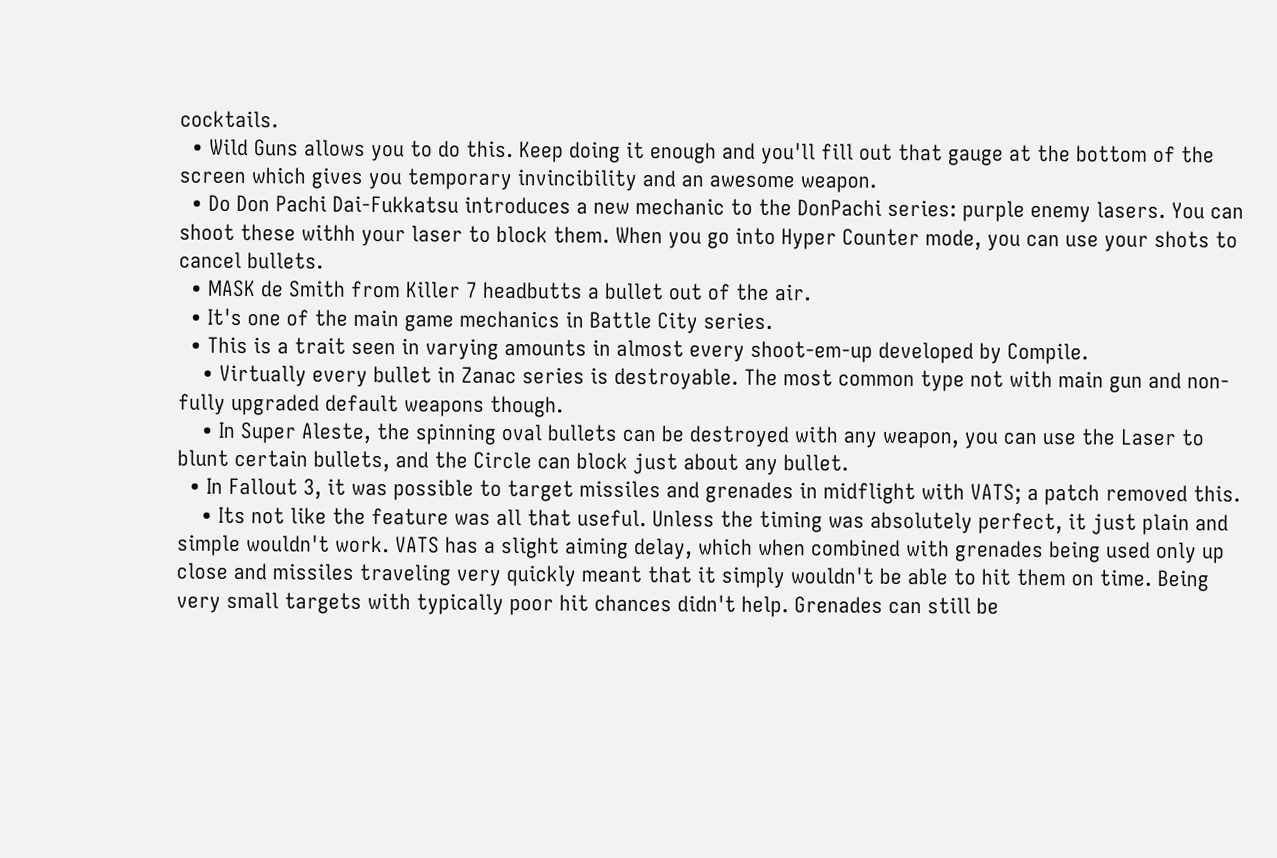cocktails.
  • Wild Guns allows you to do this. Keep doing it enough and you'll fill out that gauge at the bottom of the screen which gives you temporary invincibility and an awesome weapon.
  • Do Don Pachi Dai-Fukkatsu introduces a new mechanic to the DonPachi series: purple enemy lasers. You can shoot these withh your laser to block them. When you go into Hyper Counter mode, you can use your shots to cancel bullets.
  • MASK de Smith from Killer 7 headbutts a bullet out of the air.
  • It's one of the main game mechanics in Battle City series.
  • This is a trait seen in varying amounts in almost every shoot-em-up developed by Compile.
    • Virtually every bullet in Zanac series is destroyable. The most common type not with main gun and non-fully upgraded default weapons though.
    • In Super Aleste, the spinning oval bullets can be destroyed with any weapon, you can use the Laser to blunt certain bullets, and the Circle can block just about any bullet.
  • In Fallout 3, it was possible to target missiles and grenades in midflight with VATS; a patch removed this.
    • Its not like the feature was all that useful. Unless the timing was absolutely perfect, it just plain and simple wouldn't work. VATS has a slight aiming delay, which when combined with grenades being used only up close and missiles traveling very quickly meant that it simply wouldn't be able to hit them on time. Being very small targets with typically poor hit chances didn't help. Grenades can still be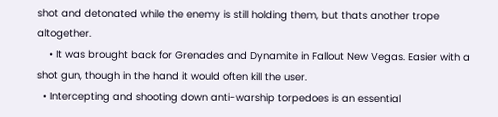shot and detonated while the enemy is still holding them, but thats another trope altogether.
    • It was brought back for Grenades and Dynamite in Fallout New Vegas. Easier with a shot gun, though in the hand it would often kill the user.
  • Intercepting and shooting down anti-warship torpedoes is an essential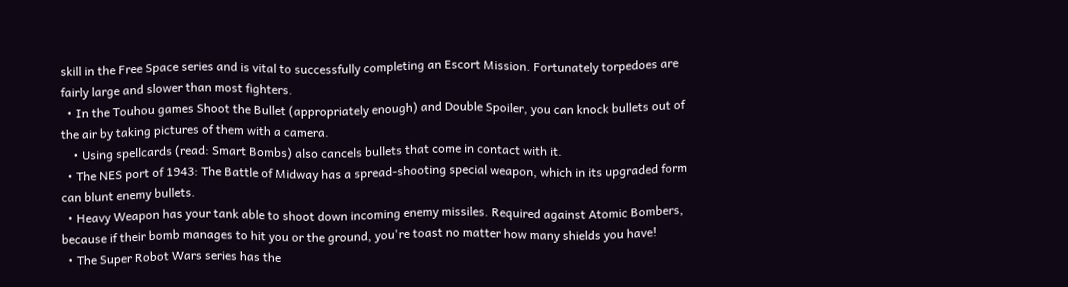skill in the Free Space series and is vital to successfully completing an Escort Mission. Fortunately torpedoes are fairly large and slower than most fighters.
  • In the Touhou games Shoot the Bullet (appropriately enough) and Double Spoiler, you can knock bullets out of the air by taking pictures of them with a camera.
    • Using spellcards (read: Smart Bombs) also cancels bullets that come in contact with it.
  • The NES port of 1943: The Battle of Midway has a spread-shooting special weapon, which in its upgraded form can blunt enemy bullets.
  • Heavy Weapon has your tank able to shoot down incoming enemy missiles. Required against Atomic Bombers, because if their bomb manages to hit you or the ground, you're toast no matter how many shields you have!
  • The Super Robot Wars series has the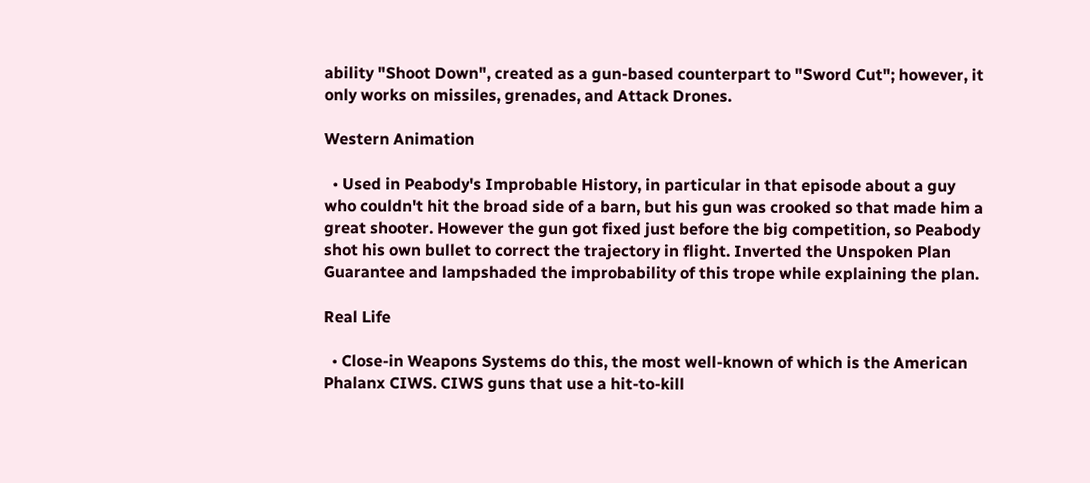ability "Shoot Down", created as a gun-based counterpart to "Sword Cut"; however, it only works on missiles, grenades, and Attack Drones.

Western Animation

  • Used in Peabody's Improbable History, in particular in that episode about a guy who couldn't hit the broad side of a barn, but his gun was crooked so that made him a great shooter. However the gun got fixed just before the big competition, so Peabody shot his own bullet to correct the trajectory in flight. Inverted the Unspoken Plan Guarantee and lampshaded the improbability of this trope while explaining the plan.

Real Life

  • Close-in Weapons Systems do this, the most well-known of which is the American Phalanx CIWS. CIWS guns that use a hit-to-kill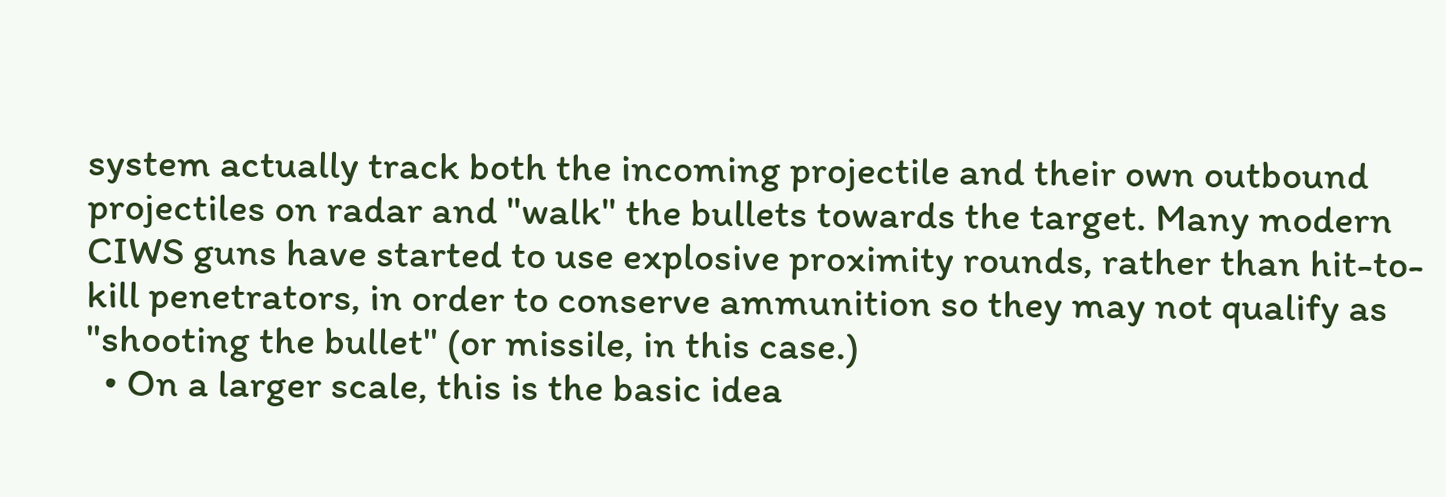system actually track both the incoming projectile and their own outbound projectiles on radar and "walk" the bullets towards the target. Many modern CIWS guns have started to use explosive proximity rounds, rather than hit-to-kill penetrators, in order to conserve ammunition so they may not qualify as "shooting the bullet" (or missile, in this case.)
  • On a larger scale, this is the basic idea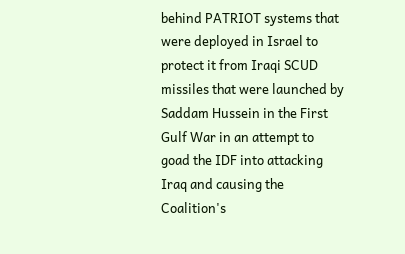behind PATRIOT systems that were deployed in Israel to protect it from Iraqi SCUD missiles that were launched by Saddam Hussein in the First Gulf War in an attempt to goad the IDF into attacking Iraq and causing the Coalition's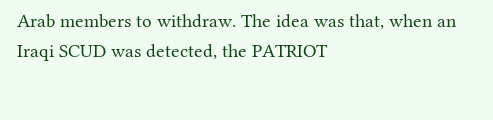Arab members to withdraw. The idea was that, when an Iraqi SCUD was detected, the PATRIOT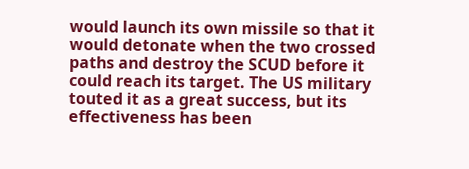would launch its own missile so that it would detonate when the two crossed paths and destroy the SCUD before it could reach its target. The US military touted it as a great success, but its effectiveness has been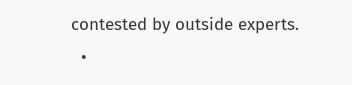contested by outside experts.
  •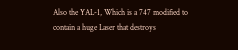Also the YAL-1, Which is a 747 modified to contain a huge Laser that destroys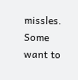missles. Some want to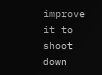improve it to shoot down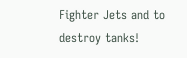Fighter Jets and to destroy tanks!